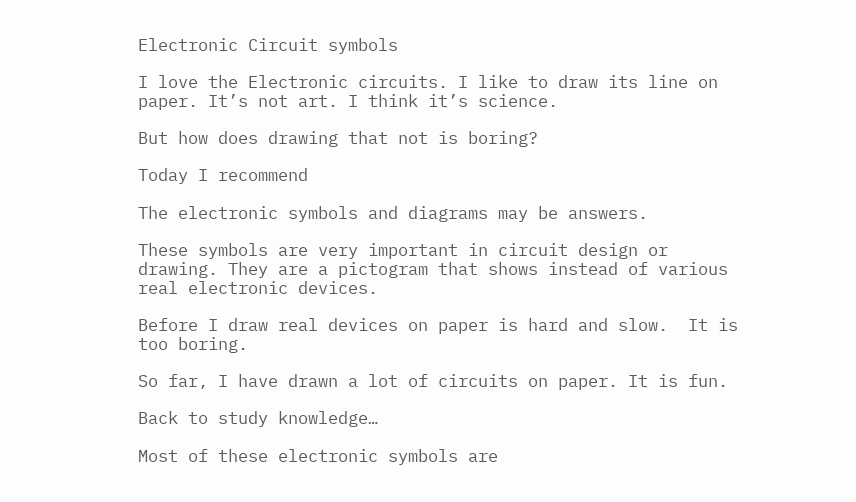Electronic Circuit symbols

I love the Electronic circuits. I like to draw its line on paper. It’s not art. I think it’s science.

But how does drawing that not is boring?

Today I recommend

The electronic symbols and diagrams may be answers.

These symbols are very important in circuit design or drawing. They are a pictogram that shows instead of various real electronic devices.

Before I draw real devices on paper is hard and slow.  It is too boring.

So far, I have drawn a lot of circuits on paper. It is fun.

Back to study knowledge…

Most of these electronic symbols are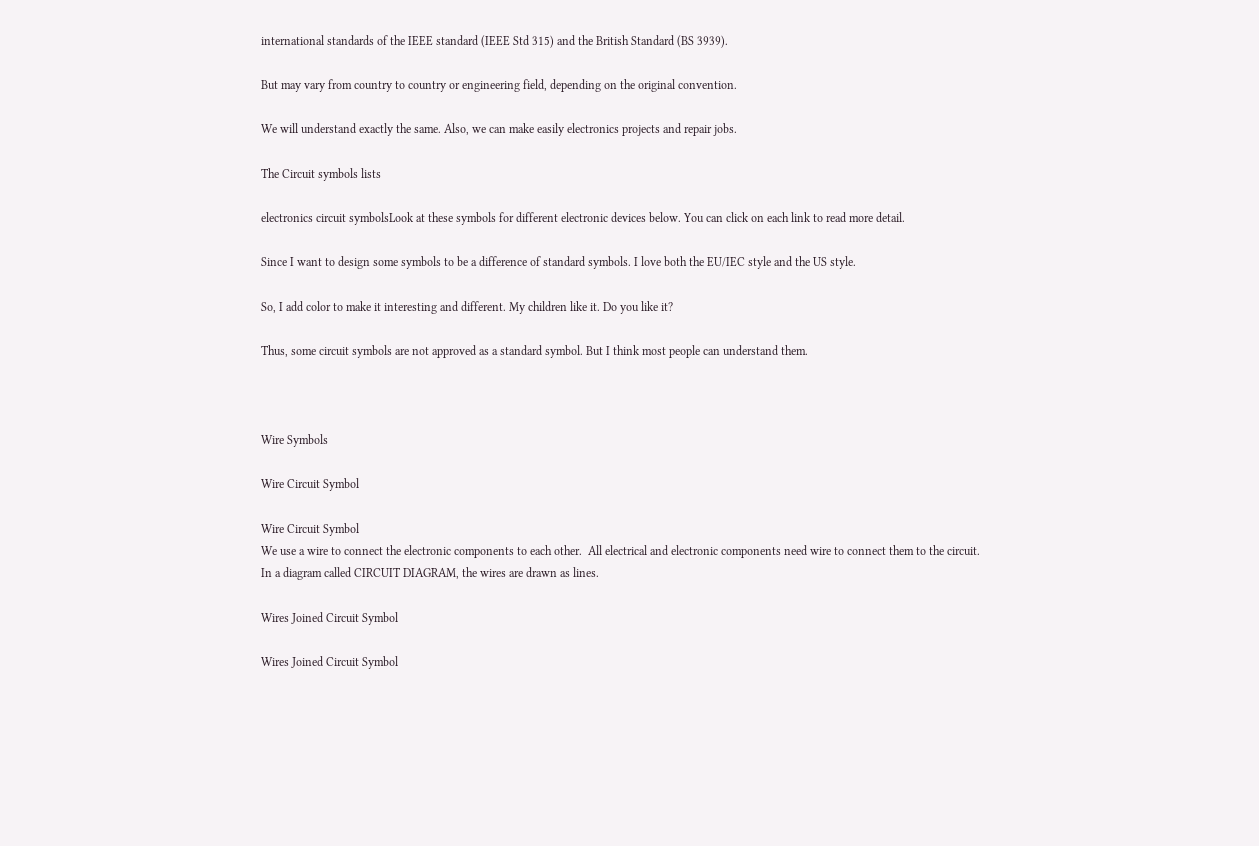international standards of the IEEE standard (IEEE Std 315) and the British Standard (BS 3939).

But may vary from country to country or engineering field, depending on the original convention.

We will understand exactly the same. Also, we can make easily electronics projects and repair jobs.

The Circuit symbols lists

electronics circuit symbolsLook at these symbols for different electronic devices below. You can click on each link to read more detail.

Since I want to design some symbols to be a difference of standard symbols. I love both the EU/IEC style and the US style.

So, I add color to make it interesting and different. My children like it. Do you like it?

Thus, some circuit symbols are not approved as a standard symbol. But I think most people can understand them.



Wire Symbols

Wire Circuit Symbol

Wire Circuit Symbol
We use a wire to connect the electronic components to each other.  All electrical and electronic components need wire to connect them to the circuit.
In a diagram called CIRCUIT DIAGRAM, the wires are drawn as lines.

Wires Joined Circuit Symbol

Wires Joined Circuit Symbol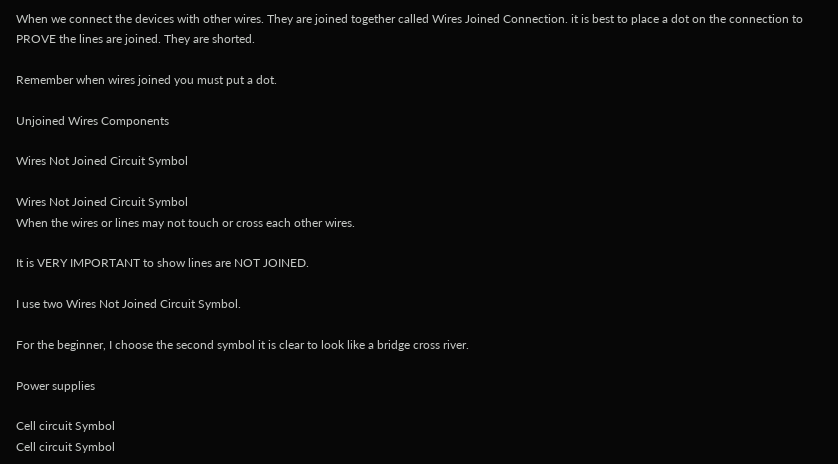When we connect the devices with other wires. They are joined together called Wires Joined Connection. it is best to place a dot on the connection to PROVE the lines are joined. They are shorted.

Remember when wires joined you must put a dot.

Unjoined Wires Components

Wires Not Joined Circuit Symbol

Wires Not Joined Circuit Symbol
When the wires or lines may not touch or cross each other wires.

It is VERY IMPORTANT to show lines are NOT JOINED.

I use two Wires Not Joined Circuit Symbol.

For the beginner, I choose the second symbol it is clear to look like a bridge cross river.

Power supplies

Cell circuit Symbol
Cell circuit Symbol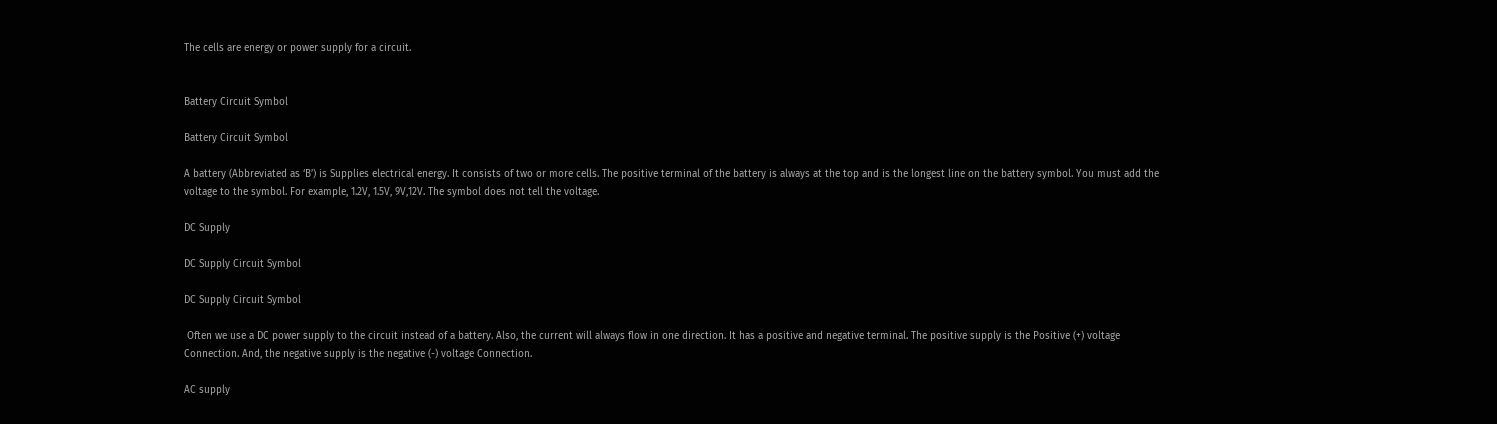The cells are energy or power supply for a circuit.


Battery Circuit Symbol

Battery Circuit Symbol

A battery (Abbreviated as ‘B’) is Supplies electrical energy. It consists of two or more cells. The positive terminal of the battery is always at the top and is the longest line on the battery symbol. You must add the voltage to the symbol. For example, 1.2V, 1.5V, 9V,12V. The symbol does not tell the voltage.

DC Supply

DC Supply Circuit Symbol

DC Supply Circuit Symbol

 Often we use a DC power supply to the circuit instead of a battery. Also, the current will always flow in one direction. It has a positive and negative terminal. The positive supply is the Positive (+) voltage Connection. And, the negative supply is the negative (-) voltage Connection.

AC supply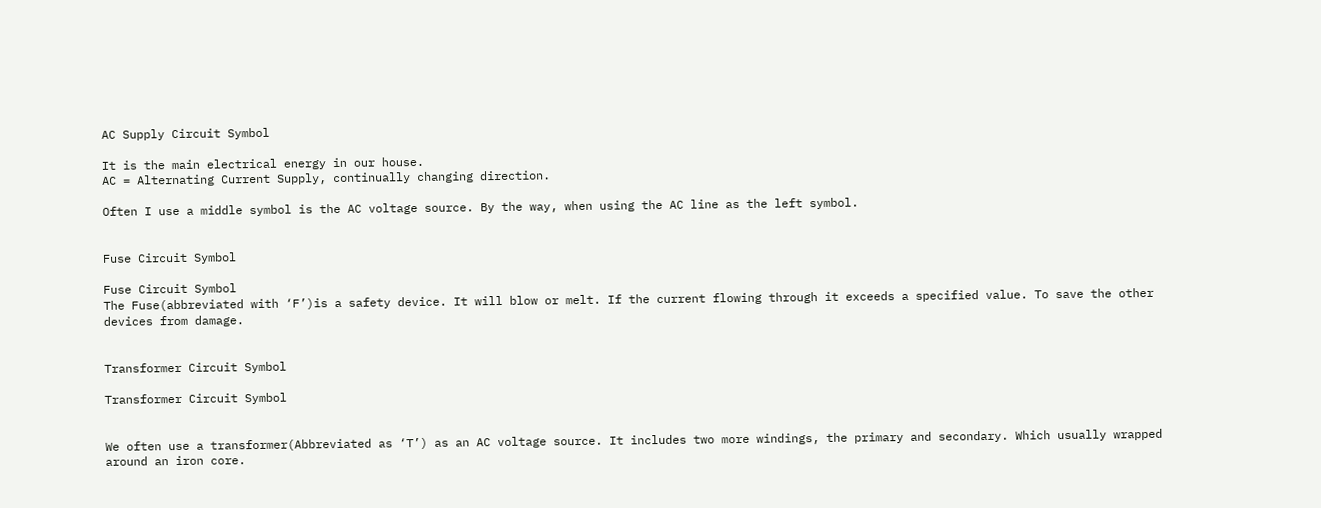AC Supply Circuit Symbol

It is the main electrical energy in our house.
AC = Alternating Current Supply, continually changing direction.

Often I use a middle symbol is the AC voltage source. By the way, when using the AC line as the left symbol.


Fuse Circuit Symbol

Fuse Circuit Symbol
The Fuse(abbreviated with ‘F’)is a safety device. It will blow or melt. If the current flowing through it exceeds a specified value. To save the other devices from damage.


Transformer Circuit Symbol

Transformer Circuit Symbol


We often use a transformer(Abbreviated as ‘T’) as an AC voltage source. It includes two more windings, the primary and secondary. Which usually wrapped around an iron core.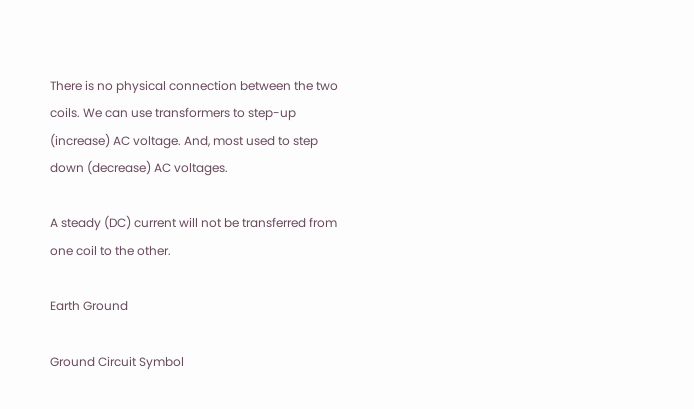There is no physical connection between the two coils. We can use transformers to step-up (increase) AC voltage. And, most used to step down (decrease) AC voltages.

A steady (DC) current will not be transferred from one coil to the other.

Earth Ground

Ground Circuit Symbol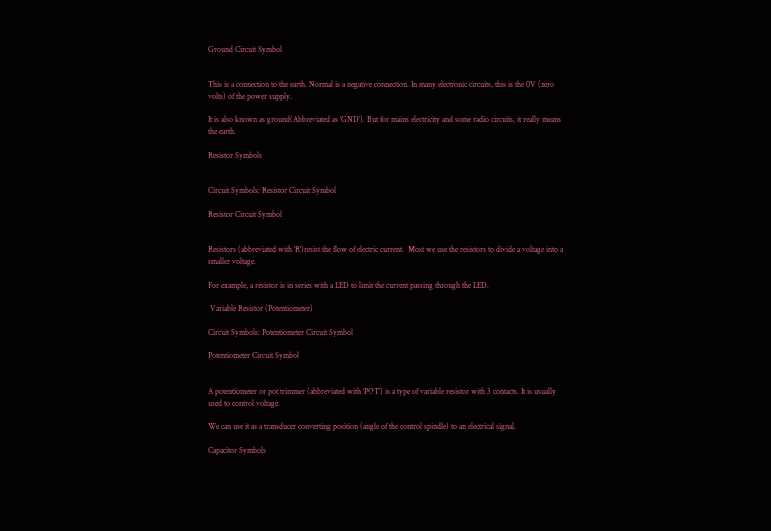Ground Circuit Symbol


This is a connection to the earth. Normal is a negative connection. In many electronic circuits, this is the 0V (zero volts) of the power supply.

It is also known as ground(Abbreviated as ‘GND’). But for mains electricity and some radio circuits, it really means the earth.

Resistor Symbols


Circuit Symbols: Resistor Circuit Symbol

Resistor Circuit Symbol


Resistors (abbreviated with ‘R’)resist the flow of electric current.  Most we use the resistors to divide a voltage into a smaller voltage.

For example, a resistor is in series with a LED to limit the current passing through the LED.

 Variable Resistor (Potentiometer)

Circuit Symbols: Potentiometer Circuit Symbol

Potentiometer Circuit Symbol


A potentiometer or pot trimmer (abbreviated with ‘POT’) is a type of variable resistor with 3 contacts. It is usually used to control voltage.

We can use it as a transducer converting position (angle of the control spindle) to an electrical signal.

Capacitor Symbols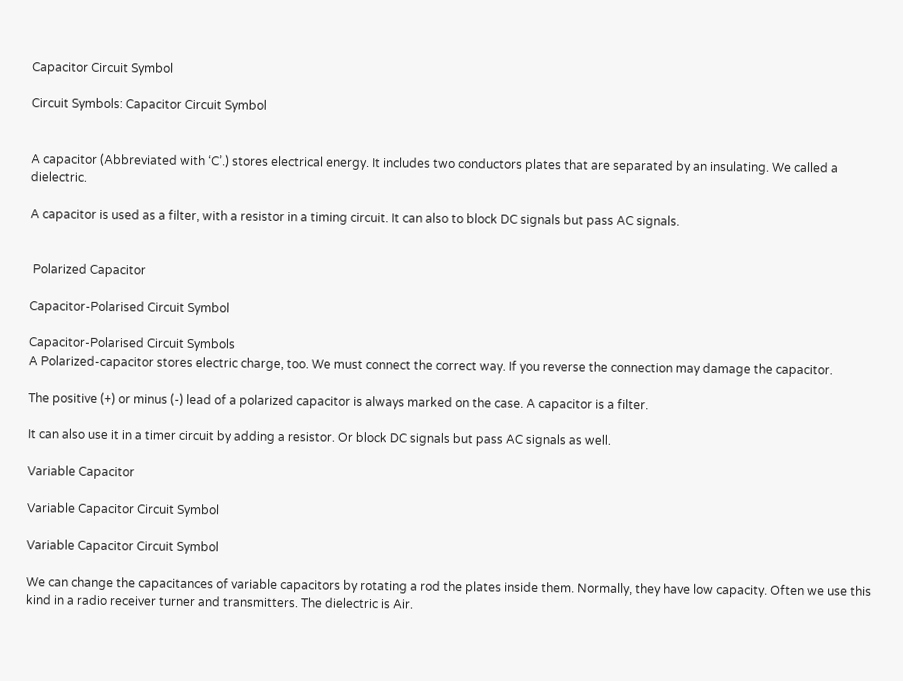Capacitor Circuit Symbol

Circuit Symbols: Capacitor Circuit Symbol


A capacitor (Abbreviated with ‘C’.) stores electrical energy. It includes two conductors plates that are separated by an insulating. We called a dielectric.

A capacitor is used as a filter, with a resistor in a timing circuit. It can also to block DC signals but pass AC signals.


 Polarized Capacitor

Capacitor-Polarised Circuit Symbol

Capacitor-Polarised Circuit Symbols
A Polarized-capacitor stores electric charge, too. We must connect the correct way. If you reverse the connection may damage the capacitor.

The positive (+) or minus (-) lead of a polarized capacitor is always marked on the case. A capacitor is a filter.

It can also use it in a timer circuit by adding a resistor. Or block DC signals but pass AC signals as well.

Variable Capacitor

Variable Capacitor Circuit Symbol

Variable Capacitor Circuit Symbol

We can change the capacitances of variable capacitors by rotating a rod the plates inside them. Normally, they have low capacity. Often we use this kind in a radio receiver turner and transmitters. The dielectric is Air.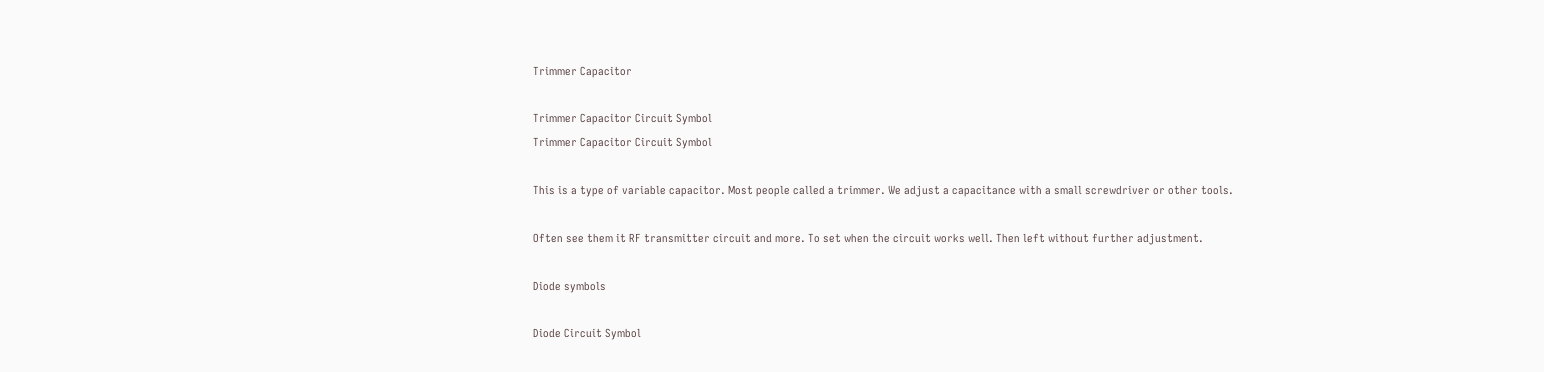Trimmer Capacitor

Trimmer Capacitor Circuit Symbol
Trimmer Capacitor Circuit Symbol

This is a type of variable capacitor. Most people called a trimmer. We adjust a capacitance with a small screwdriver or other tools.

Often see them it RF transmitter circuit and more. To set when the circuit works well. Then left without further adjustment.

Diode symbols

Diode Circuit Symbol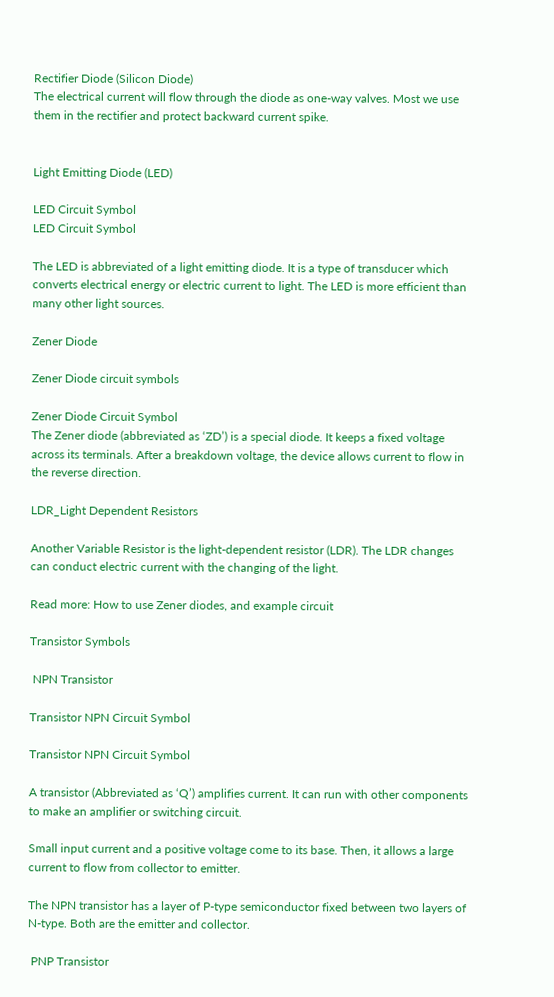Rectifier Diode (Silicon Diode)
The electrical current will flow through the diode as one-way valves. Most we use them in the rectifier and protect backward current spike.


Light Emitting Diode (LED)

LED Circuit Symbol
LED Circuit Symbol

The LED is abbreviated of a light emitting diode. It is a type of transducer which converts electrical energy or electric current to light. The LED is more efficient than many other light sources.

Zener Diode

Zener Diode circuit symbols

Zener Diode Circuit Symbol
The Zener diode (abbreviated as ‘ZD’) is a special diode. It keeps a fixed voltage across its terminals. After a breakdown voltage, the device allows current to flow in the reverse direction.

LDR_Light Dependent Resistors

Another Variable Resistor is the light-dependent resistor (LDR). The LDR changes can conduct electric current with the changing of the light.

Read more: How to use Zener diodes, and example circuit

Transistor Symbols

 NPN Transistor

Transistor NPN Circuit Symbol

Transistor NPN Circuit Symbol

A transistor (Abbreviated as ‘Q’) amplifies current. It can run with other components to make an amplifier or switching circuit.

Small input current and a positive voltage come to its base. Then, it allows a large current to flow from collector to emitter.

The NPN transistor has a layer of P-type semiconductor fixed between two layers of N-type. Both are the emitter and collector.

 PNP Transistor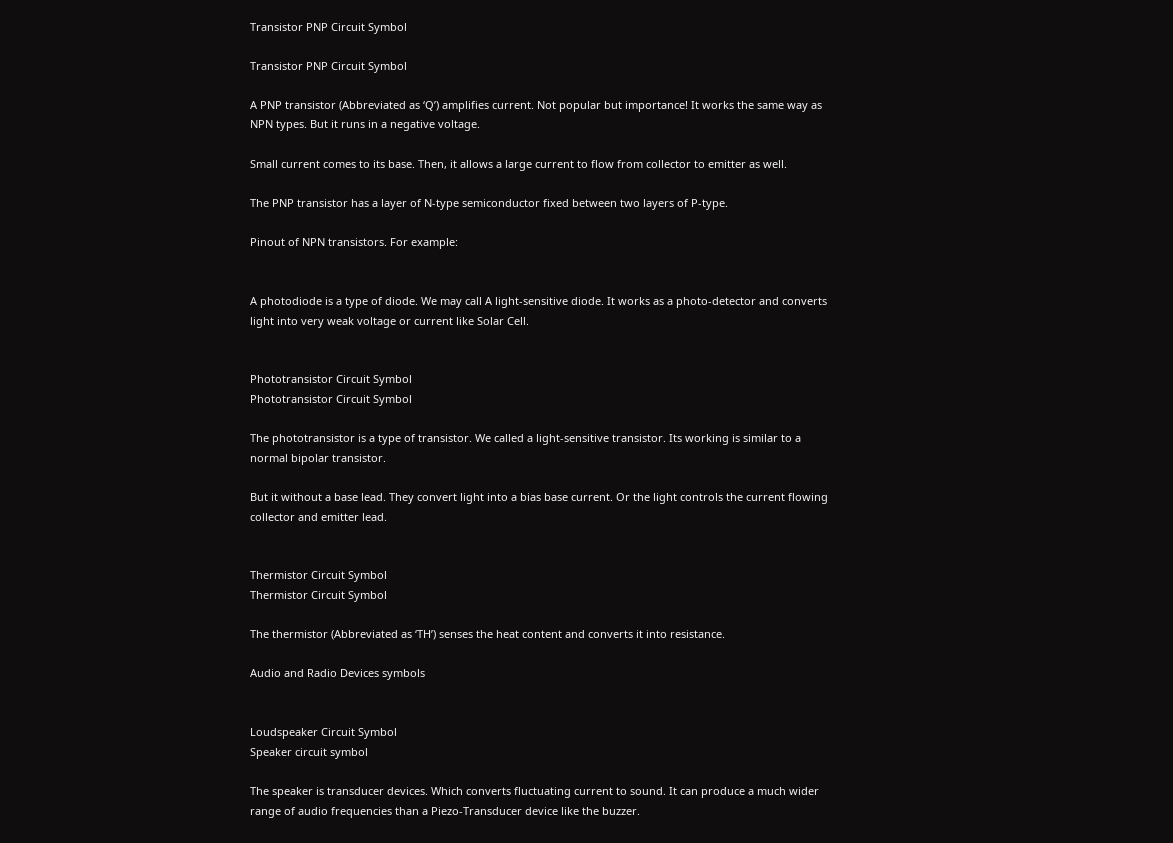Transistor PNP Circuit Symbol

Transistor PNP Circuit Symbol

A PNP transistor (Abbreviated as ‘Q’) amplifies current. Not popular but importance! It works the same way as NPN types. But it runs in a negative voltage.

Small current comes to its base. Then, it allows a large current to flow from collector to emitter as well.

The PNP transistor has a layer of N-type semiconductor fixed between two layers of P-type.

Pinout of NPN transistors. For example:


A photodiode is a type of diode. We may call A light-sensitive diode. It works as a photo-detector and converts light into very weak voltage or current like Solar Cell.


Phototransistor Circuit Symbol
Phototransistor Circuit Symbol

The phototransistor is a type of transistor. We called a light-sensitive transistor. Its working is similar to a normal bipolar transistor.

But it without a base lead. They convert light into a bias base current. Or the light controls the current flowing collector and emitter lead.


Thermistor Circuit Symbol
Thermistor Circuit Symbol

The thermistor (Abbreviated as ‘TH’) senses the heat content and converts it into resistance.

Audio and Radio Devices symbols


Loudspeaker Circuit Symbol
Speaker circuit symbol

The speaker is transducer devices. Which converts fluctuating current to sound. It can produce a much wider range of audio frequencies than a Piezo-Transducer device like the buzzer.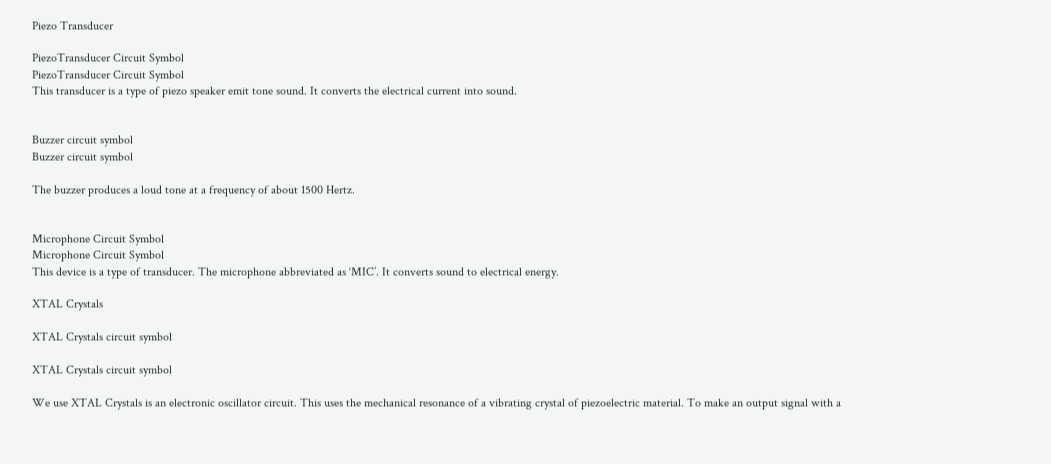Piezo Transducer

PiezoTransducer Circuit Symbol
PiezoTransducer Circuit Symbol
This transducer is a type of piezo speaker emit tone sound. It converts the electrical current into sound.


Buzzer circuit symbol
Buzzer circuit symbol

The buzzer produces a loud tone at a frequency of about 1500 Hertz.


Microphone Circuit Symbol
Microphone Circuit Symbol
This device is a type of transducer. The microphone abbreviated as ‘MIC’. It converts sound to electrical energy.

XTAL Crystals

XTAL Crystals circuit symbol

XTAL Crystals circuit symbol

We use XTAL Crystals is an electronic oscillator circuit. This uses the mechanical resonance of a vibrating crystal of piezoelectric material. To make an output signal with a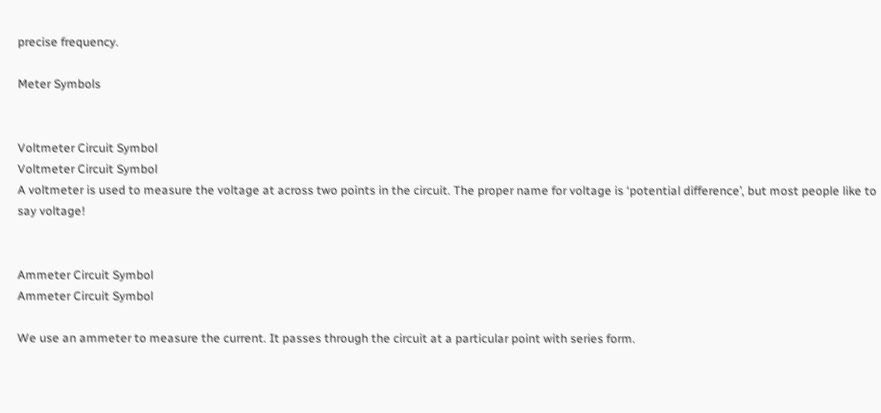precise frequency.

Meter Symbols


Voltmeter Circuit Symbol
Voltmeter Circuit Symbol
A voltmeter is used to measure the voltage at across two points in the circuit. The proper name for voltage is ‘potential difference’, but most people like to say voltage!


Ammeter Circuit Symbol
Ammeter Circuit Symbol

We use an ammeter to measure the current. It passes through the circuit at a particular point with series form.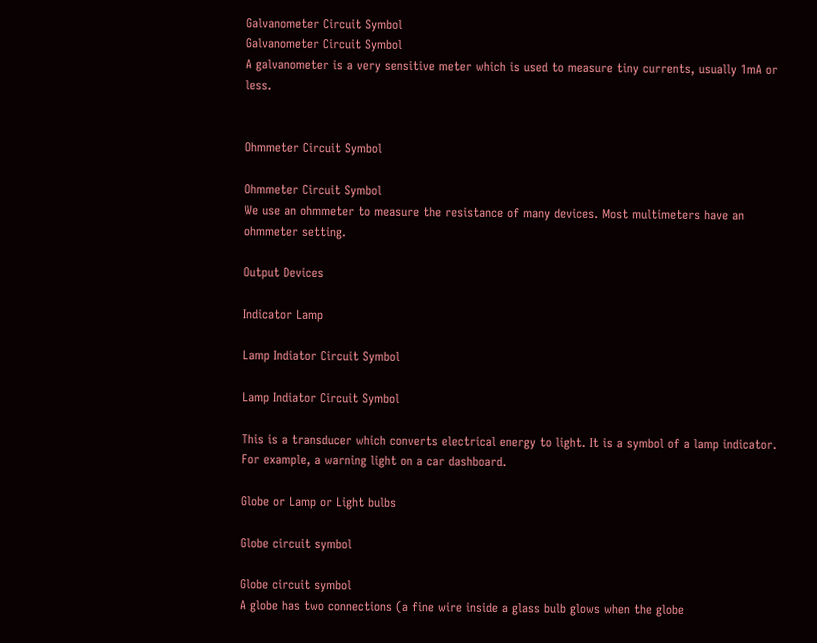Galvanometer Circuit Symbol
Galvanometer Circuit Symbol
A galvanometer is a very sensitive meter which is used to measure tiny currents, usually 1mA or less.


Ohmmeter Circuit Symbol

Ohmmeter Circuit Symbol
We use an ohmmeter to measure the resistance of many devices. Most multimeters have an ohmmeter setting.

Output Devices

Indicator Lamp

Lamp Indiator Circuit Symbol

Lamp Indiator Circuit Symbol

This is a transducer which converts electrical energy to light. It is a symbol of a lamp indicator. For example, a warning light on a car dashboard.

Globe or Lamp or Light bulbs

Globe circuit symbol

Globe circuit symbol
A globe has two connections (a fine wire inside a glass bulb glows when the globe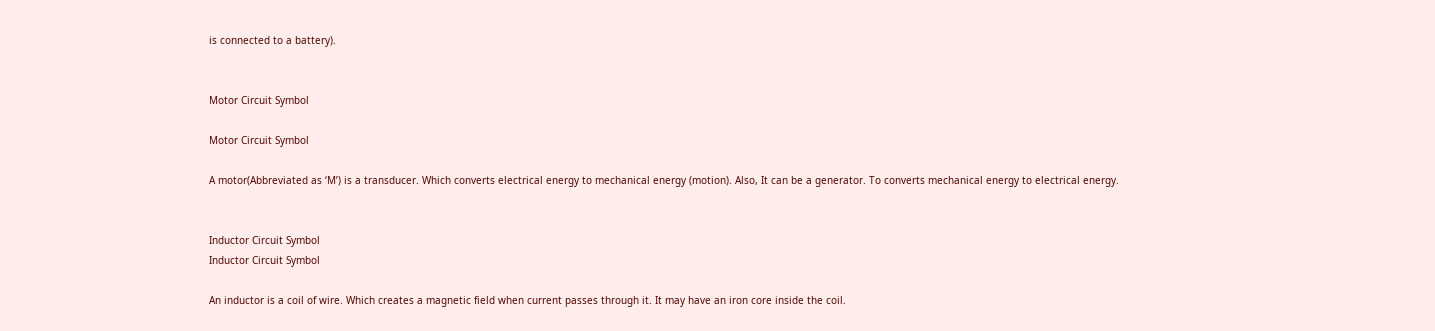is connected to a battery).


Motor Circuit Symbol

Motor Circuit Symbol

A motor(Abbreviated as ‘M’) is a transducer. Which converts electrical energy to mechanical energy (motion). Also, It can be a generator. To converts mechanical energy to electrical energy.


Inductor Circuit Symbol
Inductor Circuit Symbol

An inductor is a coil of wire. Which creates a magnetic field when current passes through it. It may have an iron core inside the coil.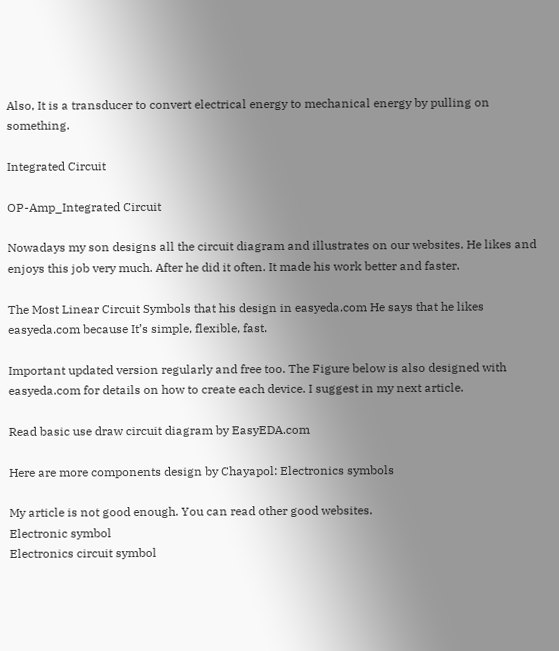Also, It is a transducer to convert electrical energy to mechanical energy by pulling on something.

Integrated Circuit

OP-Amp_Integrated Circuit

Nowadays my son designs all the circuit diagram and illustrates on our websites. He likes and enjoys this job very much. After he did it often. It made his work better and faster.

The Most Linear Circuit Symbols that his design in easyeda.com He says that he likes easyeda.com because It’s simple, flexible, fast.

Important updated version regularly and free too. The Figure below is also designed with easyeda.com for details on how to create each device. I suggest in my next article.

Read basic use draw circuit diagram by EasyEDA.com

Here are more components design by Chayapol: Electronics symbols

My article is not good enough. You can read other good websites.
Electronic symbol
Electronics circuit symbol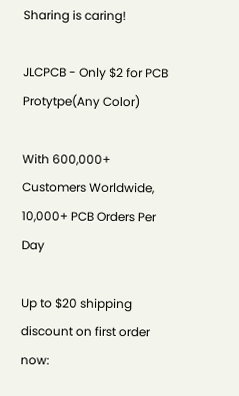Sharing is caring!

JLCPCB - Only $2 for PCB Protytpe(Any Color)

With 600,000+ Customers Worldwide, 10,000+ PCB Orders Per Day

Up to $20 shipping discount on first order now: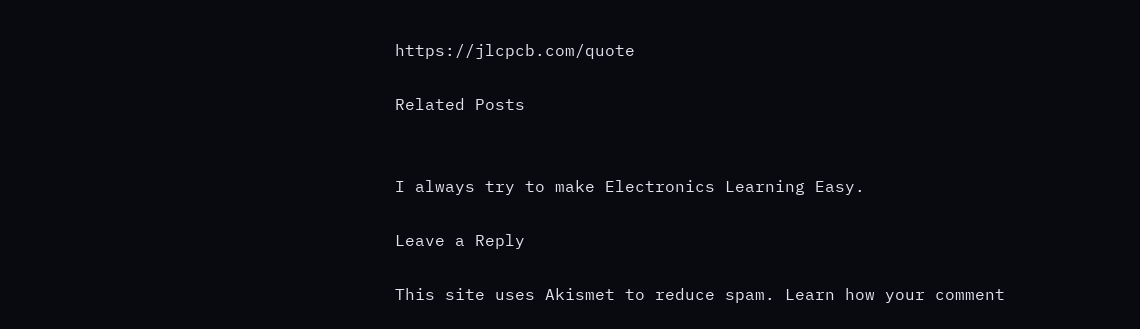https://jlcpcb.com/quote

Related Posts


I always try to make Electronics Learning Easy.

Leave a Reply

This site uses Akismet to reduce spam. Learn how your comment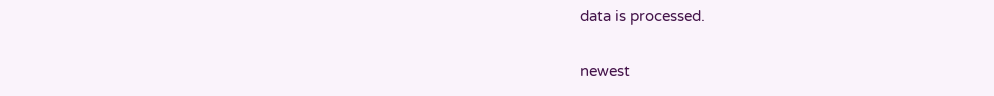data is processed.

newest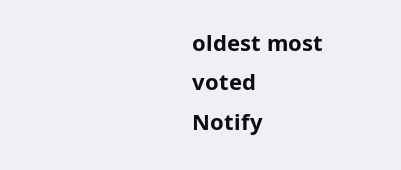oldest most voted
Notify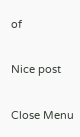of

Nice post

Close Menu